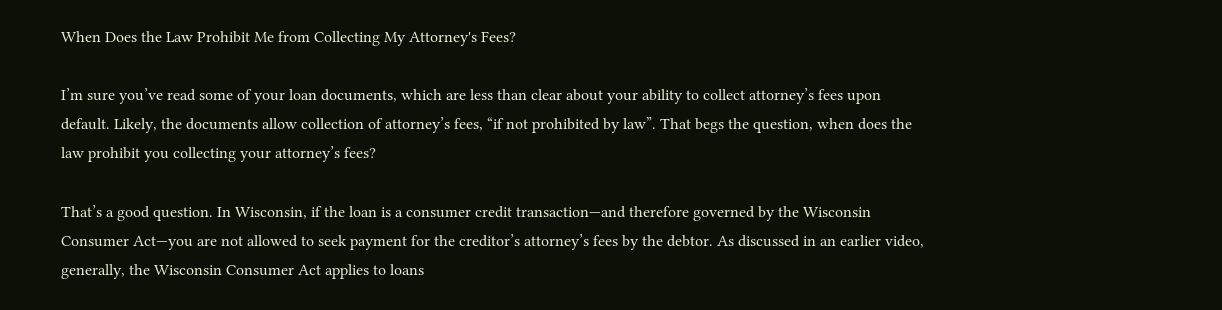When Does the Law Prohibit Me from Collecting My Attorney's Fees?

I’m sure you’ve read some of your loan documents, which are less than clear about your ability to collect attorney’s fees upon default. Likely, the documents allow collection of attorney’s fees, “if not prohibited by law”. That begs the question, when does the law prohibit you collecting your attorney’s fees?

That’s a good question. In Wisconsin, if the loan is a consumer credit transaction—and therefore governed by the Wisconsin Consumer Act—you are not allowed to seek payment for the creditor’s attorney’s fees by the debtor. As discussed in an earlier video, generally, the Wisconsin Consumer Act applies to loans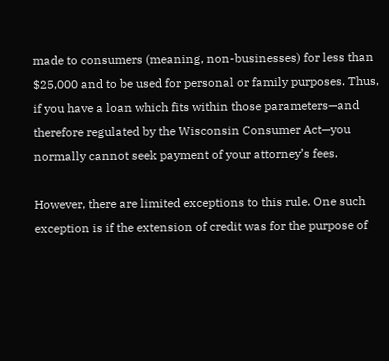made to consumers (meaning, non-businesses) for less than $25,000 and to be used for personal or family purposes. Thus, if you have a loan which fits within those parameters—and therefore regulated by the Wisconsin Consumer Act—you normally cannot seek payment of your attorney’s fees.

However, there are limited exceptions to this rule. One such exception is if the extension of credit was for the purpose of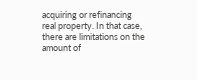acquiring or refinancing real property. In that case, there are limitations on the amount of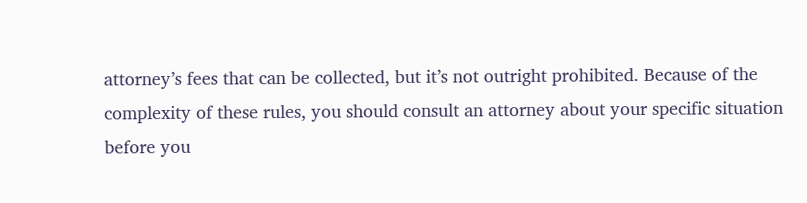attorney’s fees that can be collected, but it’s not outright prohibited. Because of the complexity of these rules, you should consult an attorney about your specific situation before you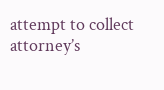attempt to collect attorney’s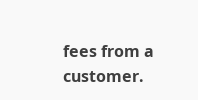fees from a customer.